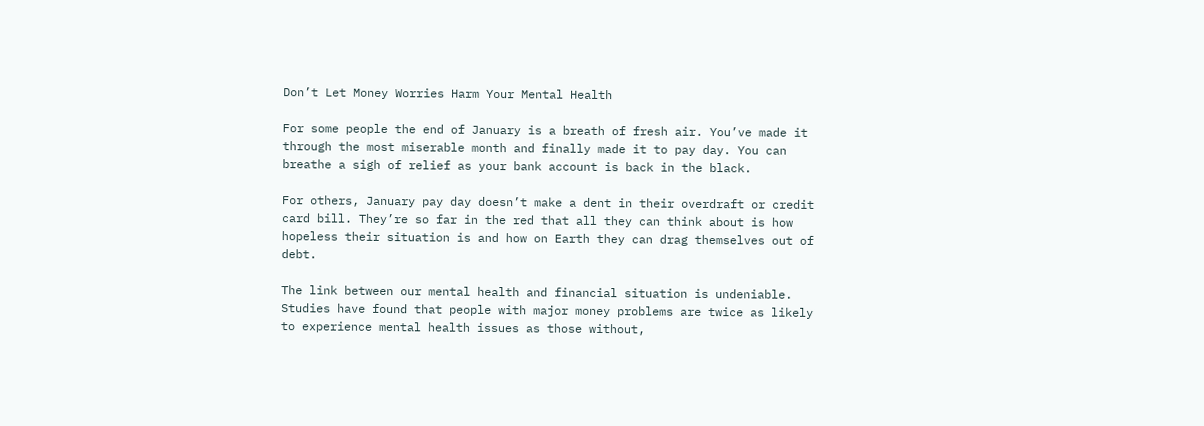Don’t Let Money Worries Harm Your Mental Health

For some people the end of January is a breath of fresh air. You’ve made it through the most miserable month and finally made it to pay day. You can breathe a sigh of relief as your bank account is back in the black.

For others, January pay day doesn’t make a dent in their overdraft or credit card bill. They’re so far in the red that all they can think about is how hopeless their situation is and how on Earth they can drag themselves out of debt.

The link between our mental health and financial situation is undeniable. Studies have found that people with major money problems are twice as likely to experience mental health issues as those without,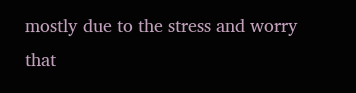mostly due to the stress and worry that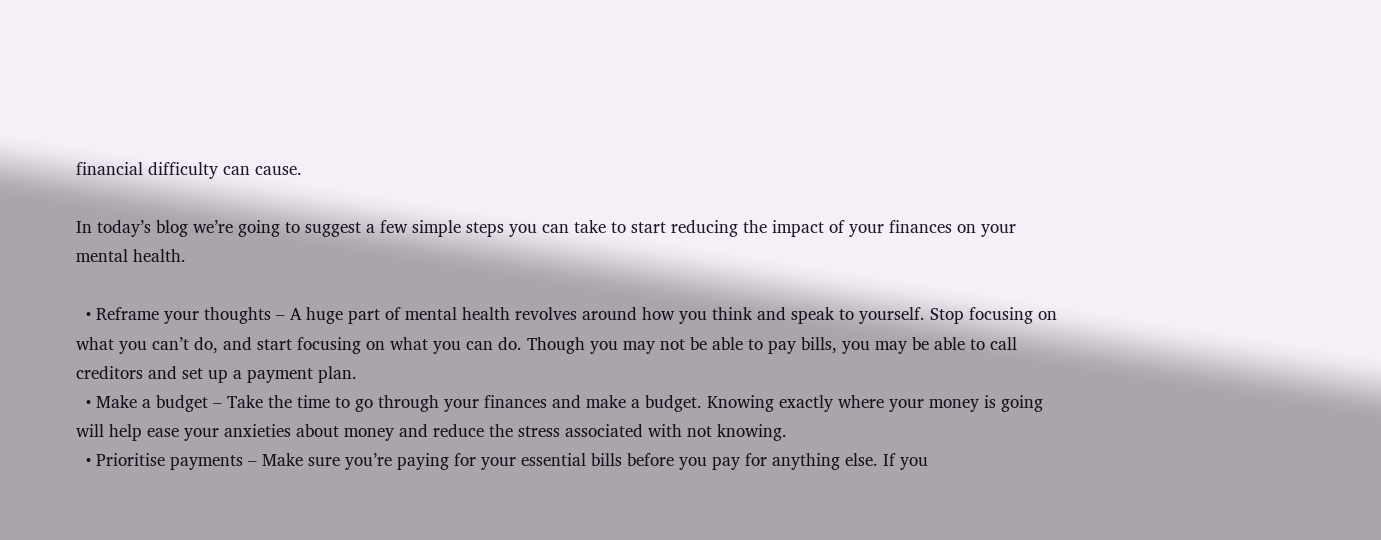financial difficulty can cause.

In today’s blog we’re going to suggest a few simple steps you can take to start reducing the impact of your finances on your mental health.

  • Reframe your thoughts – A huge part of mental health revolves around how you think and speak to yourself. Stop focusing on what you can’t do, and start focusing on what you can do. Though you may not be able to pay bills, you may be able to call creditors and set up a payment plan.
  • Make a budget – Take the time to go through your finances and make a budget. Knowing exactly where your money is going will help ease your anxieties about money and reduce the stress associated with not knowing.
  • Prioritise payments – Make sure you’re paying for your essential bills before you pay for anything else. If you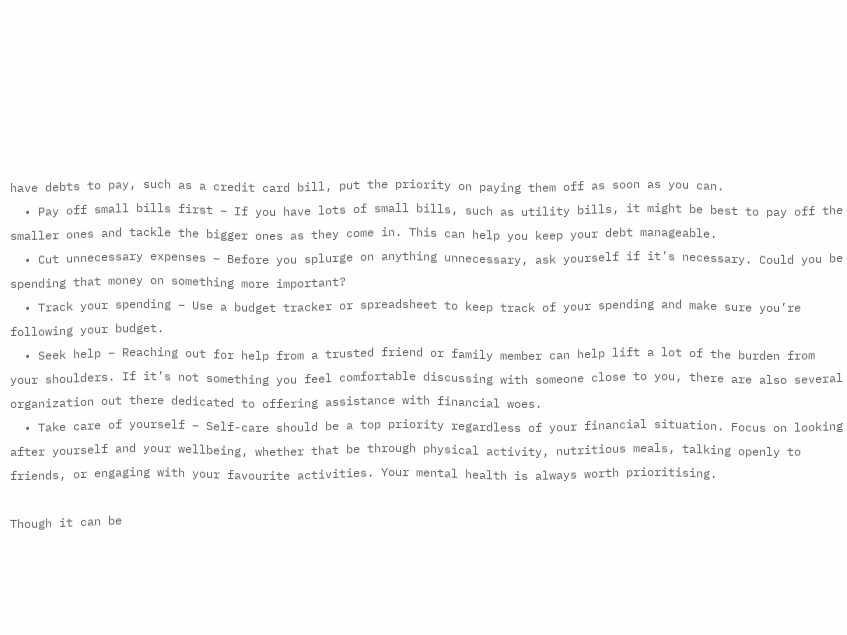have debts to pay, such as a credit card bill, put the priority on paying them off as soon as you can.
  • Pay off small bills first – If you have lots of small bills, such as utility bills, it might be best to pay off the smaller ones and tackle the bigger ones as they come in. This can help you keep your debt manageable.
  • Cut unnecessary expenses – Before you splurge on anything unnecessary, ask yourself if it’s necessary. Could you be spending that money on something more important?
  • Track your spending – Use a budget tracker or spreadsheet to keep track of your spending and make sure you’re following your budget.
  • Seek help – Reaching out for help from a trusted friend or family member can help lift a lot of the burden from your shoulders. If it’s not something you feel comfortable discussing with someone close to you, there are also several organization out there dedicated to offering assistance with financial woes.
  • Take care of yourself – Self-care should be a top priority regardless of your financial situation. Focus on looking after yourself and your wellbeing, whether that be through physical activity, nutritious meals, talking openly to friends, or engaging with your favourite activities. Your mental health is always worth prioritising.

Though it can be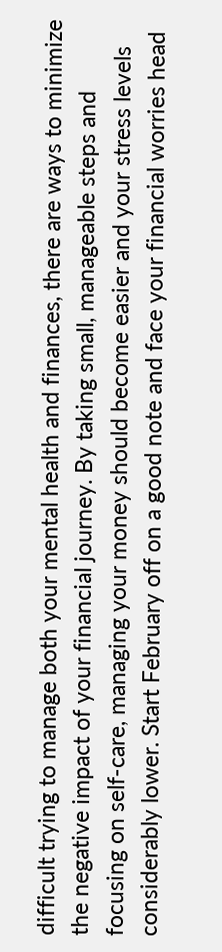difficult trying to manage both your mental health and finances, there are ways to minimize the negative impact of your financial journey. By taking small, manageable steps and focusing on self-care, managing your money should become easier and your stress levels considerably lower. Start February off on a good note and face your financial worries head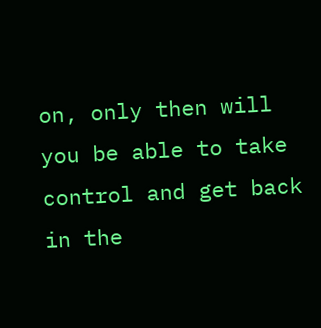on, only then will you be able to take control and get back in the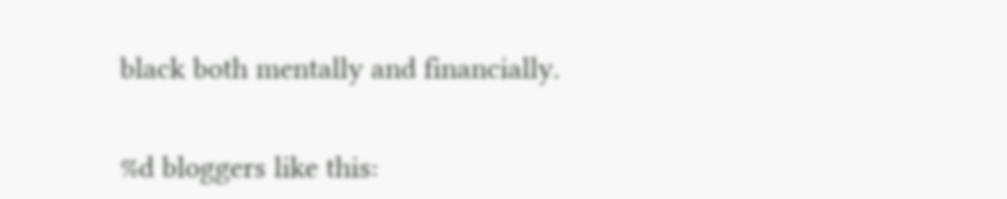black both mentally and financially.


%d bloggers like this: